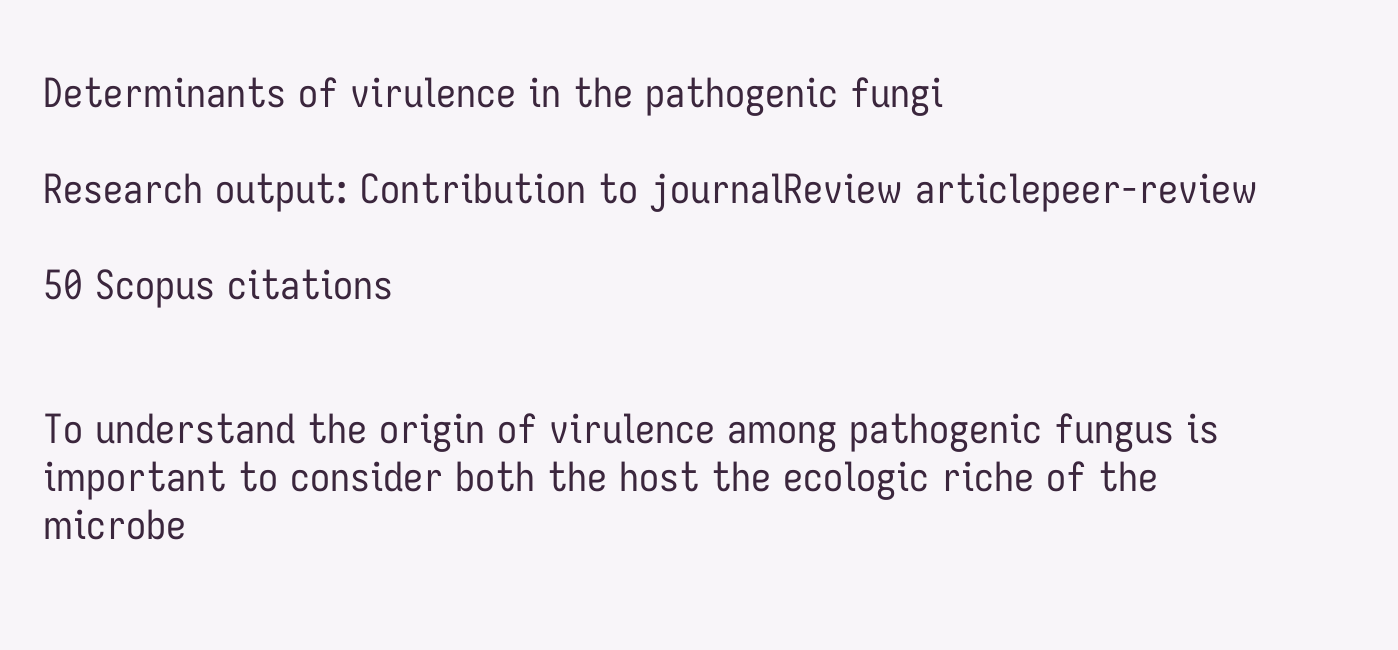Determinants of virulence in the pathogenic fungi

Research output: Contribution to journalReview articlepeer-review

50 Scopus citations


To understand the origin of virulence among pathogenic fungus is important to consider both the host the ecologic riche of the microbe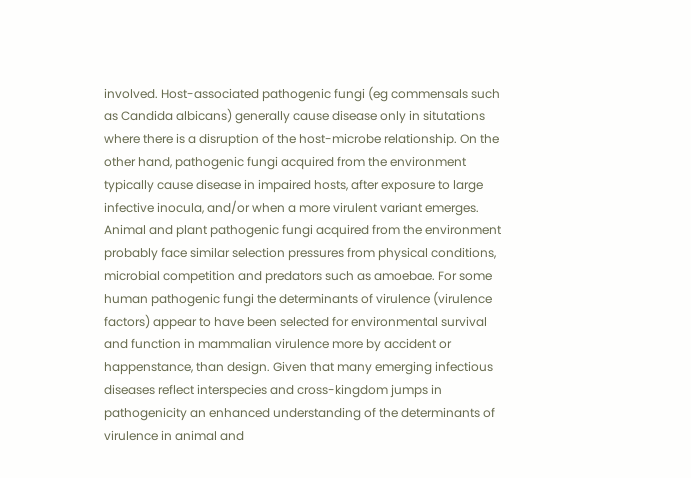involved. Host-associated pathogenic fungi (eg commensals such as Candida albicans) generally cause disease only in situtations where there is a disruption of the host-microbe relationship. On the other hand, pathogenic fungi acquired from the environment typically cause disease in impaired hosts, after exposure to large infective inocula, and/or when a more virulent variant emerges. Animal and plant pathogenic fungi acquired from the environment probably face similar selection pressures from physical conditions, microbial competition and predators such as amoebae. For some human pathogenic fungi the determinants of virulence (virulence factors) appear to have been selected for environmental survival and function in mammalian virulence more by accident or happenstance, than design. Given that many emerging infectious diseases reflect interspecies and cross-kingdom jumps in pathogenicity an enhanced understanding of the determinants of virulence in animal and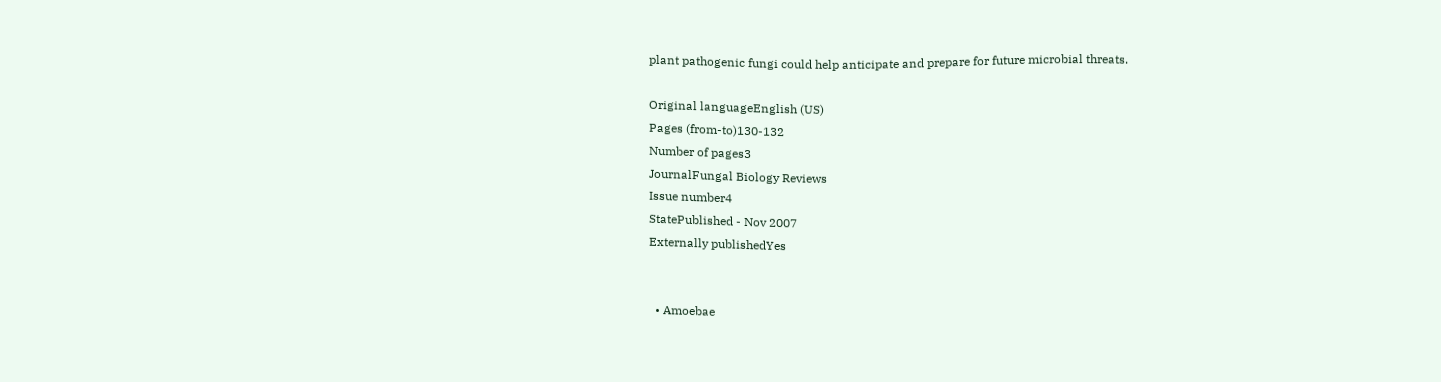plant pathogenic fungi could help anticipate and prepare for future microbial threats.

Original languageEnglish (US)
Pages (from-to)130-132
Number of pages3
JournalFungal Biology Reviews
Issue number4
StatePublished - Nov 2007
Externally publishedYes


  • Amoebae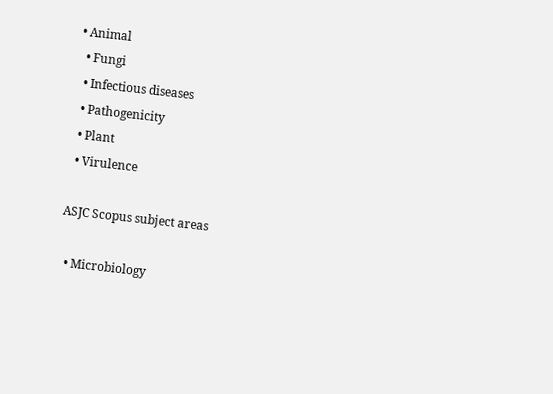• Animal
  • Fungi
  • Infectious diseases
  • Pathogenicity
  • Plant
  • Virulence

ASJC Scopus subject areas

  • Microbiology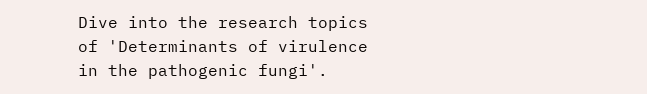Dive into the research topics of 'Determinants of virulence in the pathogenic fungi'.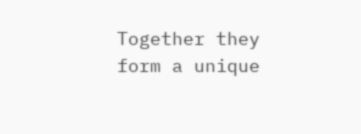Together they form a unique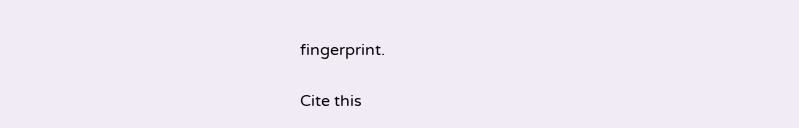fingerprint.

Cite this